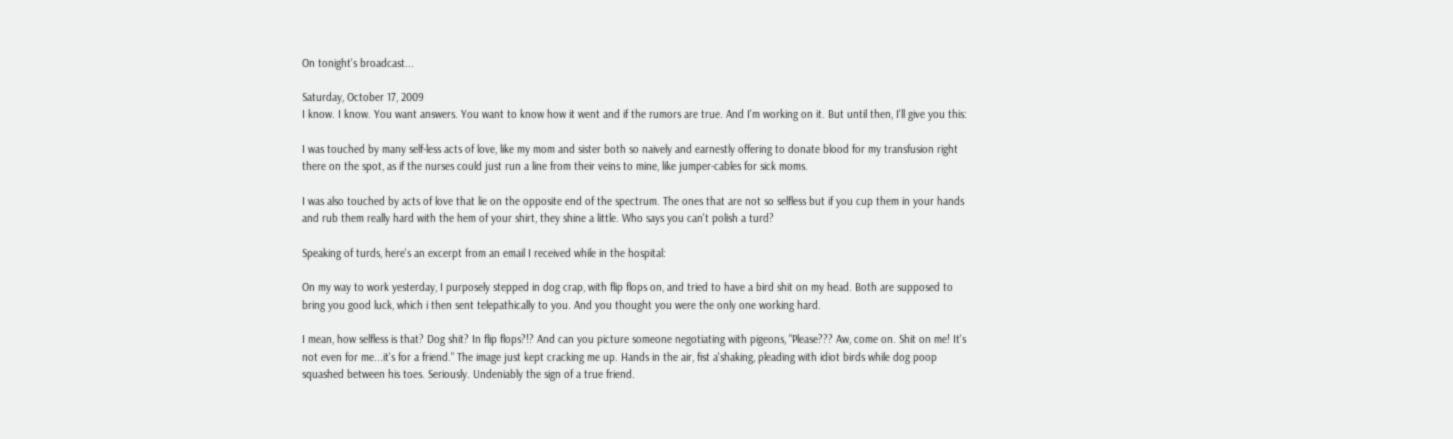On tonight's broadcast...

Saturday, October 17, 2009
I know. I know. You want answers. You want to know how it went and if the rumors are true. And I'm working on it. But until then, I'll give you this:

I was touched by many self-less acts of love, like my mom and sister both so naively and earnestly offering to donate blood for my transfusion right there on the spot, as if the nurses could just run a line from their veins to mine, like jumper-cables for sick moms.

I was also touched by acts of love that lie on the opposite end of the spectrum. The ones that are not so selfless but if you cup them in your hands and rub them really hard with the hem of your shirt, they shine a little. Who says you can't polish a turd?

Speaking of turds, here's an excerpt from an email I received while in the hospital:

On my way to work yesterday, I purposely stepped in dog crap, with flip flops on, and tried to have a bird shit on my head. Both are supposed to bring you good luck, which i then sent telepathically to you. And you thought you were the only one working hard.

I mean, how selfless is that? Dog shit? In flip flops?!? And can you picture someone negotiating with pigeons, "Please??? Aw, come on. Shit on me! It's not even for me...it's for a friend." The image just kept cracking me up. Hands in the air, fist a'shaking, pleading with idiot birds while dog poop squashed between his toes. Seriously. Undeniably the sign of a true friend.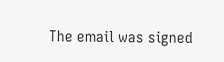The email was signed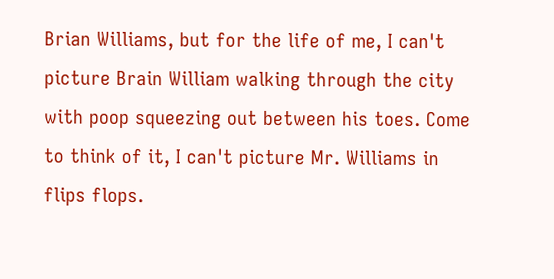Brian Williams, but for the life of me, I can't picture Brain William walking through the city with poop squeezing out between his toes. Come to think of it, I can't picture Mr. Williams in flips flops.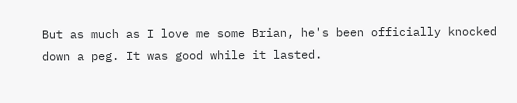But as much as I love me some Brian, he's been officially knocked down a peg. It was good while it lasted.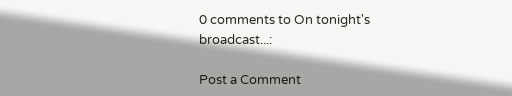0 comments to On tonight's broadcast...:

Post a Comment